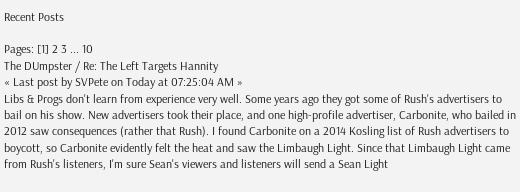Recent Posts

Pages: [1] 2 3 ... 10
The DUmpster / Re: The Left Targets Hannity
« Last post by SVPete on Today at 07:25:04 AM »
Libs & Progs don't learn from experience very well. Some years ago they got some of Rush's advertisers to bail on his show. New advertisers took their place, and one high-profile advertiser, Carbonite, who bailed in 2012 saw consequences (rather that Rush). I found Carbonite on a 2014 Kosling list of Rush advertisers to boycott, so Carbonite evidently felt the heat and saw the Limbaugh Light. Since that Limbaugh Light came from Rush's listeners, I'm sure Sean's viewers and listeners will send a Sean Light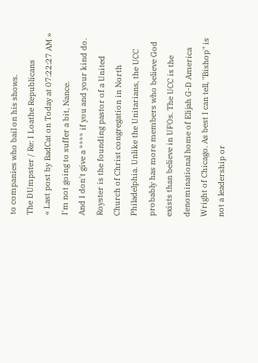to companies who bail on his shows.
The DUmpster / Re: I Loathe Republicans
« Last post by BadCat on Today at 07:22:27 AM »
I'm not going to suffer a bit, Nance.
And I don't give a **** if you and your kind do.
Royster is the founding pastor of a United Church of Christ congregation in North Philadelphia. Unlike the Unitarians, the UCC probably has more members who believe God exists than believe in UFOs. The UCC is the denominational home of Elijah G-D America Wright of Chicago. As best I can tell, "Bishop" is not a leadership or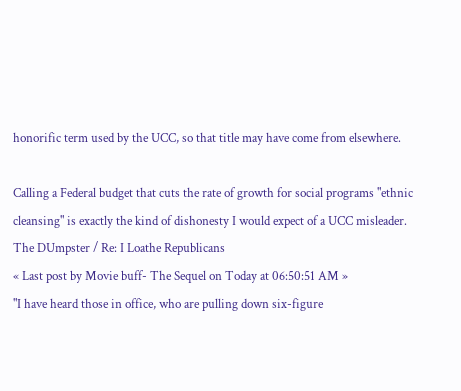honorific term used by the UCC, so that title may have come from elsewhere.

Calling a Federal budget that cuts the rate of growth for social programs "ethnic cleansing" is exactly the kind of dishonesty I would expect of a UCC misleader.
The DUmpster / Re: I Loathe Republicans
« Last post by Movie buff- The Sequel on Today at 06:50:51 AM »
"I have heard those in office, who are pulling down six-figure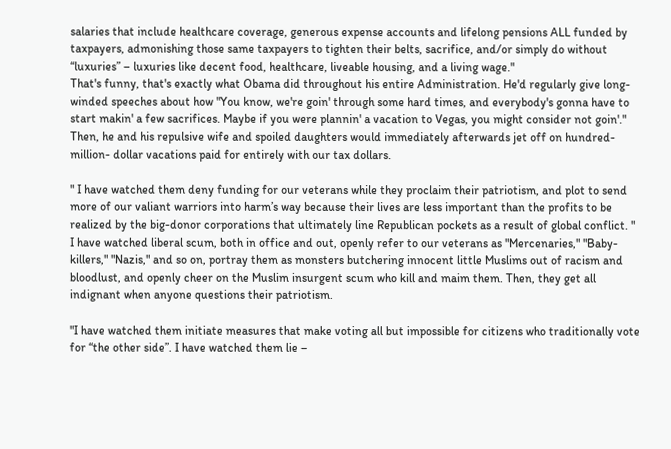salaries that include healthcare coverage, generous expense accounts and lifelong pensions ALL funded by taxpayers, admonishing those same taxpayers to tighten their belts, sacrifice, and/or simply do without “luxuries” – luxuries like decent food, healthcare, liveable housing, and a living wage."
That's funny, that's exactly what Obama did throughout his entire Administration. He'd regularly give long- winded speeches about how "You know, we're goin' through some hard times, and everybody's gonna have to start makin' a few sacrifices. Maybe if you were plannin' a vacation to Vegas, you might consider not goin'." Then, he and his repulsive wife and spoiled daughters would immediately afterwards jet off on hundred- million- dollar vacations paid for entirely with our tax dollars.

" I have watched them deny funding for our veterans while they proclaim their patriotism, and plot to send more of our valiant warriors into harm’s way because their lives are less important than the profits to be realized by the big-donor corporations that ultimately line Republican pockets as a result of global conflict. "
I have watched liberal scum, both in office and out, openly refer to our veterans as "Mercenaries," "Baby- killers," "Nazis," and so on, portray them as monsters butchering innocent little Muslims out of racism and bloodlust, and openly cheer on the Muslim insurgent scum who kill and maim them. Then, they get all indignant when anyone questions their patriotism.

"I have watched them initiate measures that make voting all but impossible for citizens who traditionally vote for “the other side”. I have watched them lie –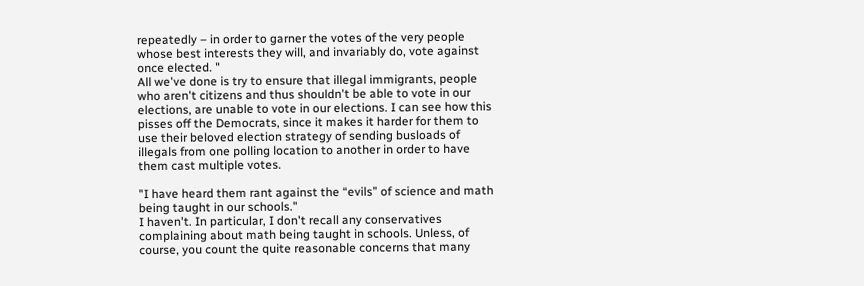repeatedly – in order to garner the votes of the very people whose best interests they will, and invariably do, vote against once elected. "
All we've done is try to ensure that illegal immigrants, people who aren't citizens and thus shouldn't be able to vote in our elections, are unable to vote in our elections. I can see how this pisses off the Democrats, since it makes it harder for them to use their beloved election strategy of sending busloads of illegals from one polling location to another in order to have them cast multiple votes.

"I have heard them rant against the “evils” of science and math being taught in our schools."
I haven't. In particular, I don't recall any conservatives complaining about math being taught in schools. Unless, of course, you count the quite reasonable concerns that many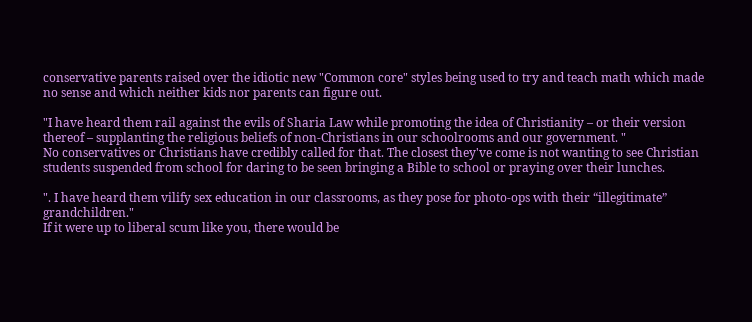conservative parents raised over the idiotic new "Common core" styles being used to try and teach math which made no sense and which neither kids nor parents can figure out.

"I have heard them rail against the evils of Sharia Law while promoting the idea of Christianity – or their version thereof – supplanting the religious beliefs of non-Christians in our schoolrooms and our government. "
No conservatives or Christians have credibly called for that. The closest they've come is not wanting to see Christian students suspended from school for daring to be seen bringing a Bible to school or praying over their lunches.

". I have heard them vilify sex education in our classrooms, as they pose for photo-ops with their “illegitimate” grandchildren."
If it were up to liberal scum like you, there would be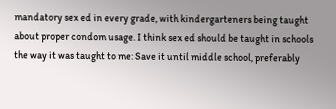mandatory sex ed in every grade, with kindergarteners being taught about proper condom usage. I think sex ed should be taught in schools the way it was taught to me: Save it until middle school, preferably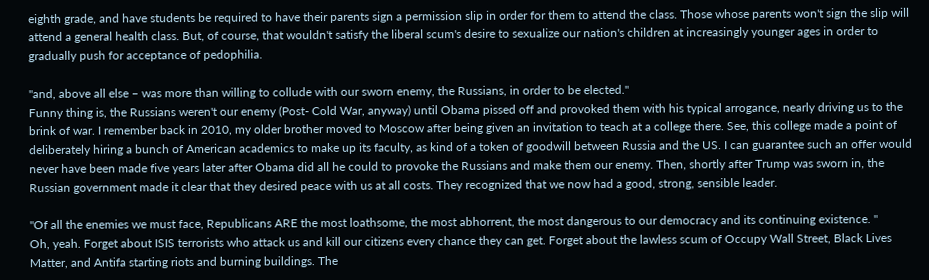eighth grade, and have students be required to have their parents sign a permission slip in order for them to attend the class. Those whose parents won't sign the slip will attend a general health class. But, of course, that wouldn't satisfy the liberal scum's desire to sexualize our nation's children at increasingly younger ages in order to gradually push for acceptance of pedophilia.

"and, above all else – was more than willing to collude with our sworn enemy, the Russians, in order to be elected."
Funny thing is, the Russians weren't our enemy (Post- Cold War, anyway) until Obama pissed off and provoked them with his typical arrogance, nearly driving us to the brink of war. I remember back in 2010, my older brother moved to Moscow after being given an invitation to teach at a college there. See, this college made a point of deliberately hiring a bunch of American academics to make up its faculty, as kind of a token of goodwill between Russia and the US. I can guarantee such an offer would never have been made five years later after Obama did all he could to provoke the Russians and make them our enemy. Then, shortly after Trump was sworn in, the Russian government made it clear that they desired peace with us at all costs. They recognized that we now had a good, strong, sensible leader.

"Of all the enemies we must face, Republicans ARE the most loathsome, the most abhorrent, the most dangerous to our democracy and its continuing existence. "
Oh, yeah. Forget about ISIS terrorists who attack us and kill our citizens every chance they can get. Forget about the lawless scum of Occupy Wall Street, Black Lives Matter, and Antifa starting riots and burning buildings. The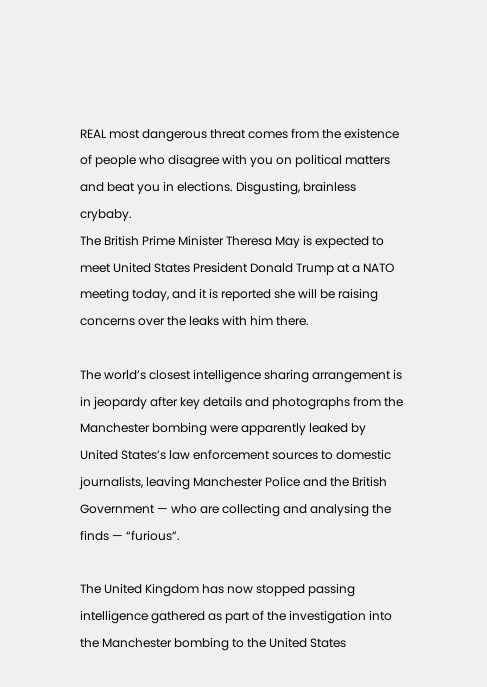REAL most dangerous threat comes from the existence of people who disagree with you on political matters and beat you in elections. Disgusting, brainless crybaby.
The British Prime Minister Theresa May is expected to meet United States President Donald Trump at a NATO meeting today, and it is reported she will be raising concerns over the leaks with him there.

The world’s closest intelligence sharing arrangement is in jeopardy after key details and photographs from the Manchester bombing were apparently leaked by United States’s law enforcement sources to domestic journalists, leaving Manchester Police and the British Government — who are collecting and analysing the finds — “furious”.

The United Kingdom has now stopped passing intelligence gathered as part of the investigation into the Manchester bombing to the United States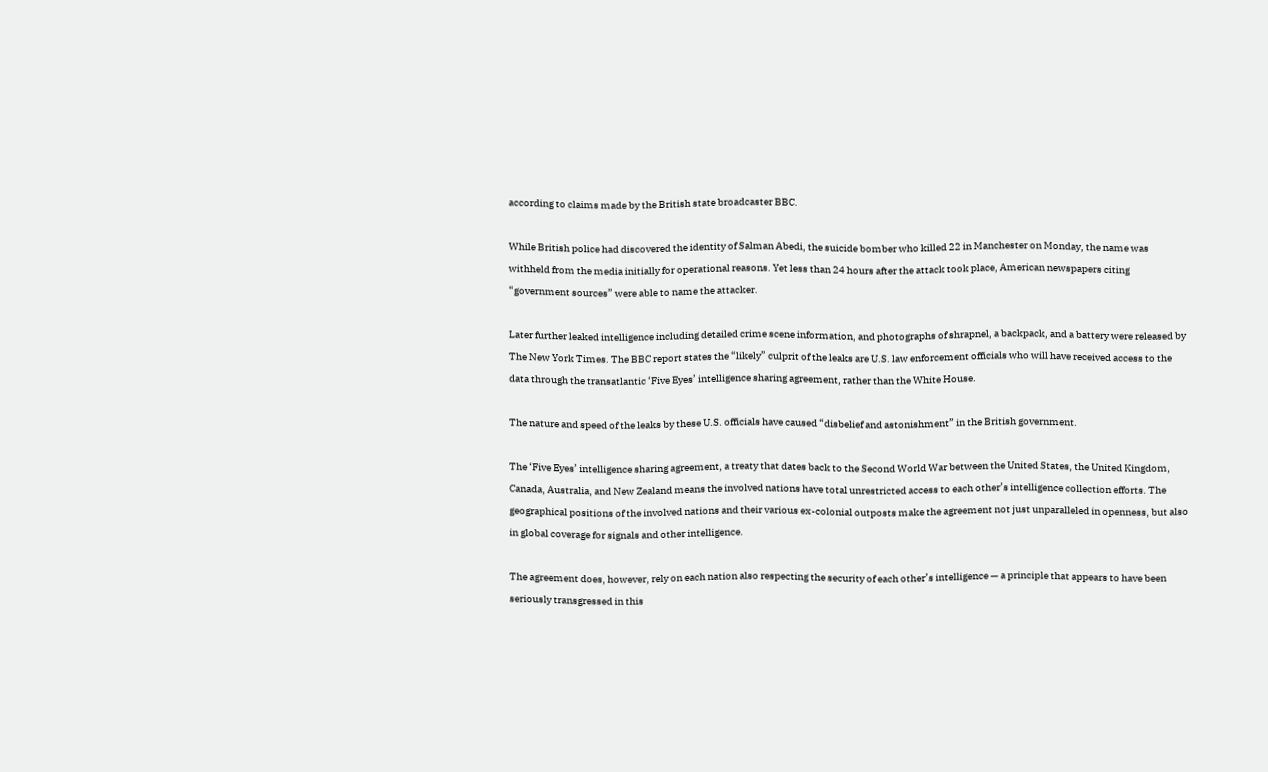according to claims made by the British state broadcaster BBC.

While British police had discovered the identity of Salman Abedi, the suicide bomber who killed 22 in Manchester on Monday, the name was withheld from the media initially for operational reasons. Yet less than 24 hours after the attack took place, American newspapers citing “government sources” were able to name the attacker.

Later further leaked intelligence including detailed crime scene information, and photographs of shrapnel, a backpack, and a battery were released by The New York Times. The BBC report states the “likely” culprit of the leaks are U.S. law enforcement officials who will have received access to the data through the transatlantic ‘Five Eyes’ intelligence sharing agreement, rather than the White House.

The nature and speed of the leaks by these U.S. officials have caused “disbelief and astonishment” in the British government.

The ‘Five Eyes’ intelligence sharing agreement, a treaty that dates back to the Second World War between the United States, the United Kingdom, Canada, Australia, and New Zealand means the involved nations have total unrestricted access to each other’s intelligence collection efforts. The geographical positions of the involved nations and their various ex-colonial outposts make the agreement not just unparalleled in openness, but also in global coverage for signals and other intelligence.

The agreement does, however, rely on each nation also respecting the security of each other’s intelligence — a principle that appears to have been seriously transgressed in this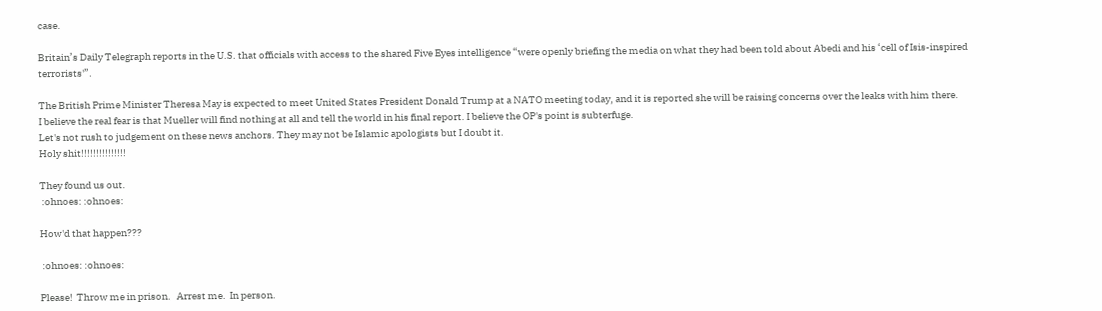case.

Britain’s Daily Telegraph reports in the U.S. that officials with access to the shared Five Eyes intelligence “were openly briefing the media on what they had been told about Abedi and his ‘cell of Isis-inspired terrorists'”.

The British Prime Minister Theresa May is expected to meet United States President Donald Trump at a NATO meeting today, and it is reported she will be raising concerns over the leaks with him there.
I believe the real fear is that Mueller will find nothing at all and tell the world in his final report. I believe the OP's point is subterfuge.
Let's not rush to judgement on these news anchors. They may not be Islamic apologists but I doubt it.
Holy shit!!!!!!!!!!!!!!!

They found us out.
 :ohnoes: :ohnoes:

How'd that happen???

 :ohnoes: :ohnoes:

Please!  Throw me in prison.   Arrest me.  In person.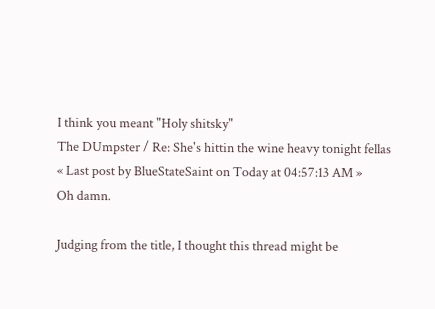I think you meant "Holy shitsky"
The DUmpster / Re: She's hittin the wine heavy tonight fellas
« Last post by BlueStateSaint on Today at 04:57:13 AM »
Oh damn.

Judging from the title, I thought this thread might be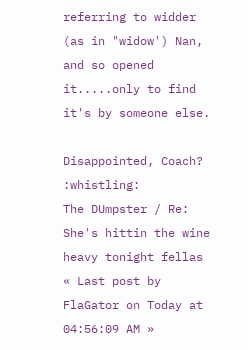referring to widder (as in "widow') Nan, and so opened it.....only to find it's by someone else.

Disappointed, Coach? :whistling:
The DUmpster / Re: She's hittin the wine heavy tonight fellas
« Last post by FlaGator on Today at 04:56:09 AM »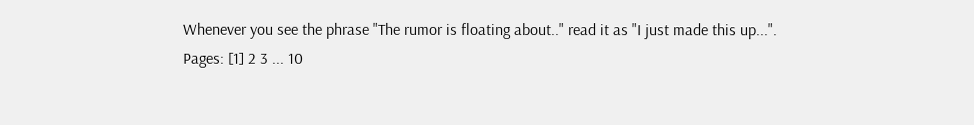Whenever you see the phrase "The rumor is floating about.." read it as "I just made this up...".
Pages: [1] 2 3 ... 10